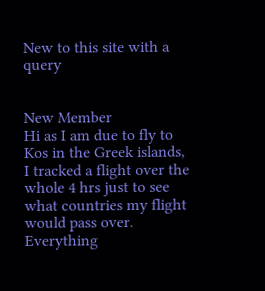New to this site with a query


New Member
Hi as I am due to fly to Kos in the Greek islands, I tracked a flight over the whole 4 hrs just to see what countries my flight would pass over.
Everything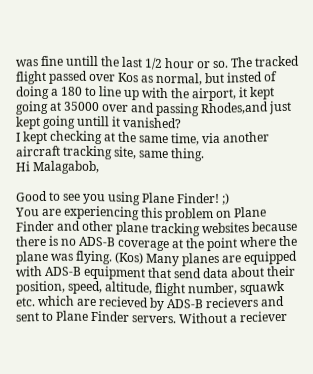was fine untill the last 1/2 hour or so. The tracked flight passed over Kos as normal, but insted of doing a 180 to line up with the airport, it kept going at 35000 over and passing Rhodes,and just kept going untill it vanished?
I kept checking at the same time, via another aircraft tracking site, same thing.
Hi Malagabob,

Good to see you using Plane Finder! ;)
You are experiencing this problem on Plane Finder and other plane tracking websites because there is no ADS-B coverage at the point where the plane was flying. (Kos) Many planes are equipped with ADS-B equipment that send data about their position, speed, altitude, flight number, squawk etc. which are recieved by ADS-B recievers and sent to Plane Finder servers. Without a reciever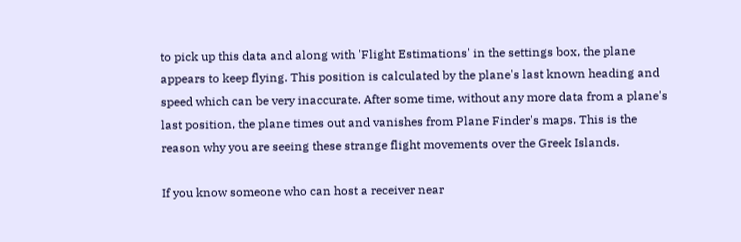to pick up this data and along with 'Flight Estimations' in the settings box, the plane appears to keep flying. This position is calculated by the plane's last known heading and speed which can be very inaccurate. After some time, without any more data from a plane's last position, the plane times out and vanishes from Plane Finder's maps. This is the reason why you are seeing these strange flight movements over the Greek Islands.

If you know someone who can host a receiver near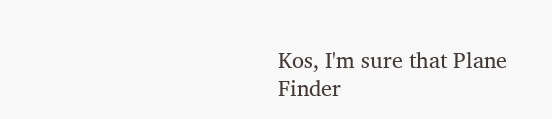Kos, I'm sure that Plane Finder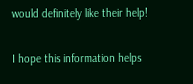would definitely like their help!

I hope this information helps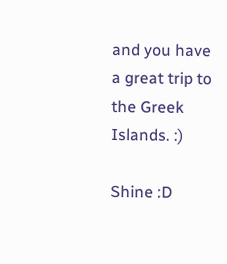and you have a great trip to the Greek Islands. :)

Shine :D